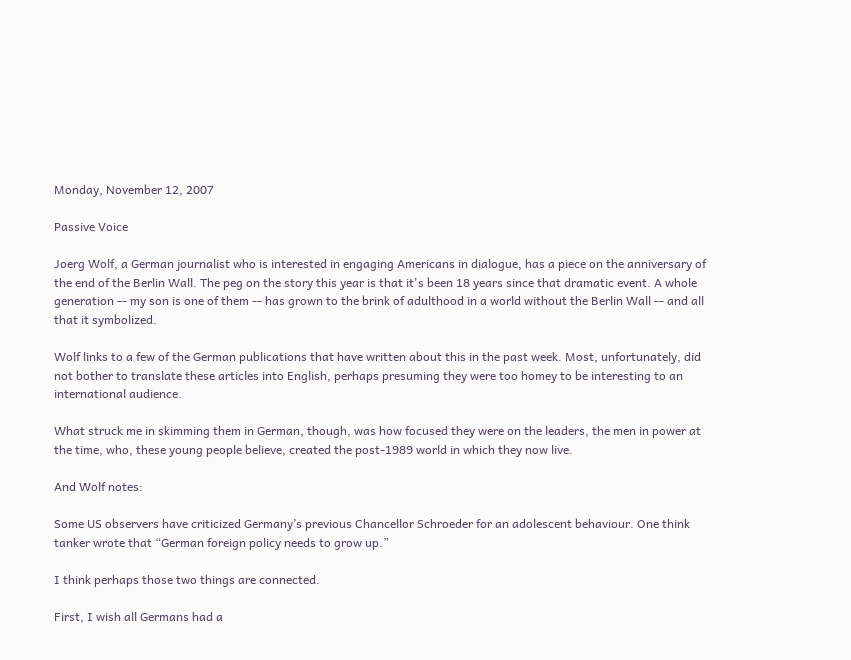Monday, November 12, 2007

Passive Voice

Joerg Wolf, a German journalist who is interested in engaging Americans in dialogue, has a piece on the anniversary of the end of the Berlin Wall. The peg on the story this year is that it's been 18 years since that dramatic event. A whole generation -- my son is one of them -- has grown to the brink of adulthood in a world without the Berlin Wall -- and all that it symbolized.

Wolf links to a few of the German publications that have written about this in the past week. Most, unfortunately, did not bother to translate these articles into English, perhaps presuming they were too homey to be interesting to an international audience.

What struck me in skimming them in German, though, was how focused they were on the leaders, the men in power at the time, who, these young people believe, created the post-1989 world in which they now live.

And Wolf notes:

Some US observers have criticized Germany’s previous Chancellor Schroeder for an adolescent behaviour. One think tanker wrote that “German foreign policy needs to grow up.”

I think perhaps those two things are connected.

First, I wish all Germans had a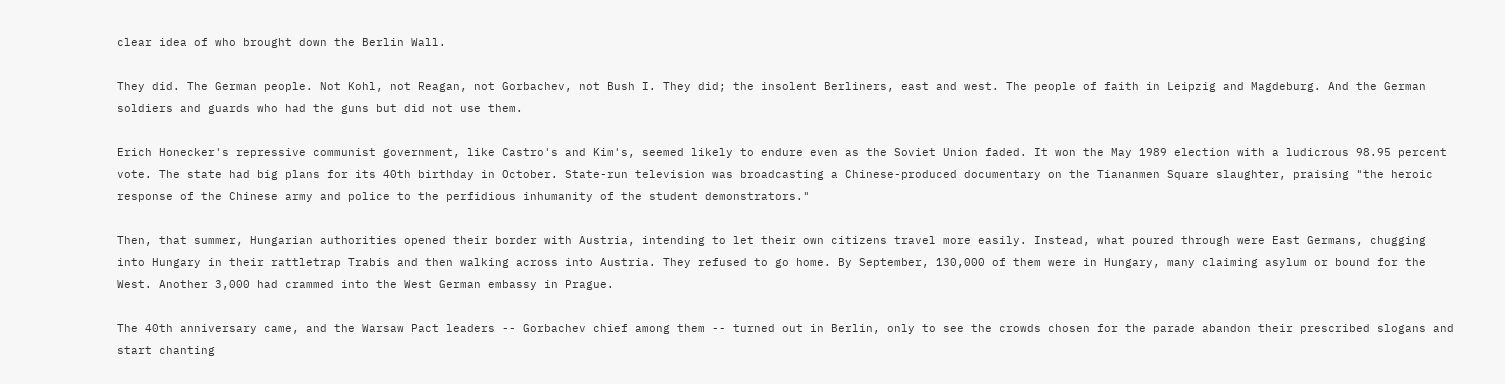clear idea of who brought down the Berlin Wall.

They did. The German people. Not Kohl, not Reagan, not Gorbachev, not Bush I. They did; the insolent Berliners, east and west. The people of faith in Leipzig and Magdeburg. And the German soldiers and guards who had the guns but did not use them.

Erich Honecker's repressive communist government, like Castro's and Kim's, seemed likely to endure even as the Soviet Union faded. It won the May 1989 election with a ludicrous 98.95 percent vote. The state had big plans for its 40th birthday in October. State-run television was broadcasting a Chinese-produced documentary on the Tiananmen Square slaughter, praising "the heroic response of the Chinese army and police to the perfidious inhumanity of the student demonstrators."

Then, that summer, Hungarian authorities opened their border with Austria, intending to let their own citizens travel more easily. Instead, what poured through were East Germans, chugging into Hungary in their rattletrap Trabis and then walking across into Austria. They refused to go home. By September, 130,000 of them were in Hungary, many claiming asylum or bound for the West. Another 3,000 had crammed into the West German embassy in Prague.

The 40th anniversary came, and the Warsaw Pact leaders -- Gorbachev chief among them -- turned out in Berlin, only to see the crowds chosen for the parade abandon their prescribed slogans and start chanting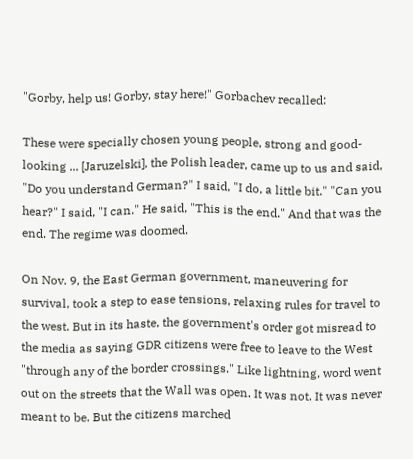"Gorby, help us! Gorby, stay here!" Gorbachev recalled:

These were specially chosen young people, strong and good-looking ... [Jaruzelski], the Polish leader, came up to us and said, "Do you understand German?" I said, "I do, a little bit." "Can you hear?" I said, "I can." He said, "This is the end." And that was the end. The regime was doomed.

On Nov. 9, the East German government, maneuvering for survival, took a step to ease tensions, relaxing rules for travel to the west. But in its haste, the government's order got misread to the media as saying GDR citizens were free to leave to the West "through any of the border crossings." Like lightning, word went out on the streets that the Wall was open. It was not. It was never meant to be. But the citizens marched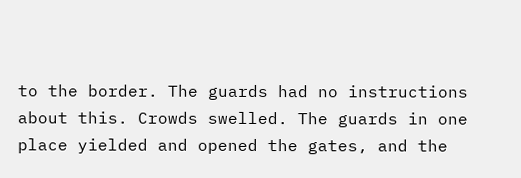to the border. The guards had no instructions about this. Crowds swelled. The guards in one place yielded and opened the gates, and the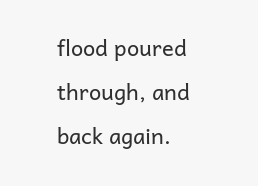flood poured through, and back again.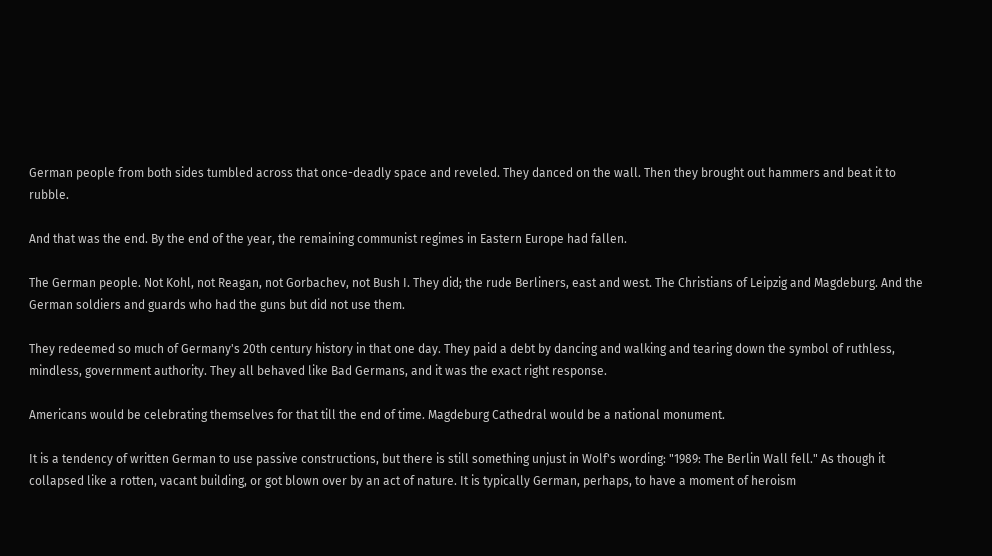German people from both sides tumbled across that once-deadly space and reveled. They danced on the wall. Then they brought out hammers and beat it to rubble.

And that was the end. By the end of the year, the remaining communist regimes in Eastern Europe had fallen.

The German people. Not Kohl, not Reagan, not Gorbachev, not Bush I. They did; the rude Berliners, east and west. The Christians of Leipzig and Magdeburg. And the German soldiers and guards who had the guns but did not use them.

They redeemed so much of Germany's 20th century history in that one day. They paid a debt by dancing and walking and tearing down the symbol of ruthless, mindless, government authority. They all behaved like Bad Germans, and it was the exact right response.

Americans would be celebrating themselves for that till the end of time. Magdeburg Cathedral would be a national monument.

It is a tendency of written German to use passive constructions, but there is still something unjust in Wolf's wording: "1989: The Berlin Wall fell." As though it collapsed like a rotten, vacant building, or got blown over by an act of nature. It is typically German, perhaps, to have a moment of heroism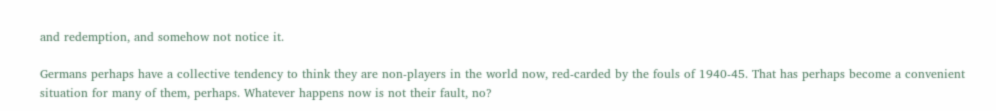and redemption, and somehow not notice it.

Germans perhaps have a collective tendency to think they are non-players in the world now, red-carded by the fouls of 1940-45. That has perhaps become a convenient situation for many of them, perhaps. Whatever happens now is not their fault, no?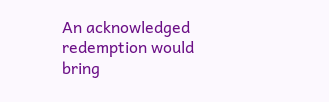An acknowledged redemption would bring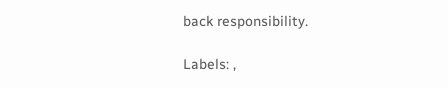back responsibility.

Labels: ,